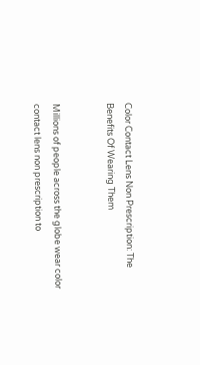Color Contact Lens Non Prescription: The Benefits Of Wearing Them


Millions of people across the globe wear color contact lens non prescription to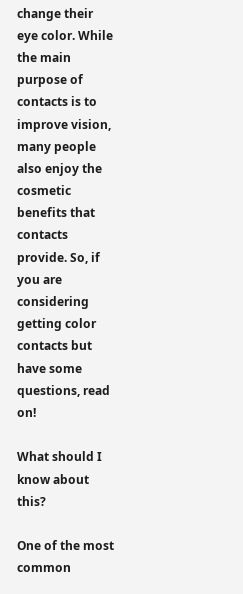change their eye color. While the main purpose of contacts is to improve vision, many people also enjoy the cosmetic benefits that contacts provide. So, if you are considering getting color contacts but have some questions, read on!

What should I know about this?

One of the most common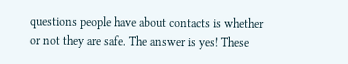questions people have about contacts is whether or not they are safe. The answer is yes! These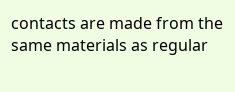contacts are made from the same materials as regular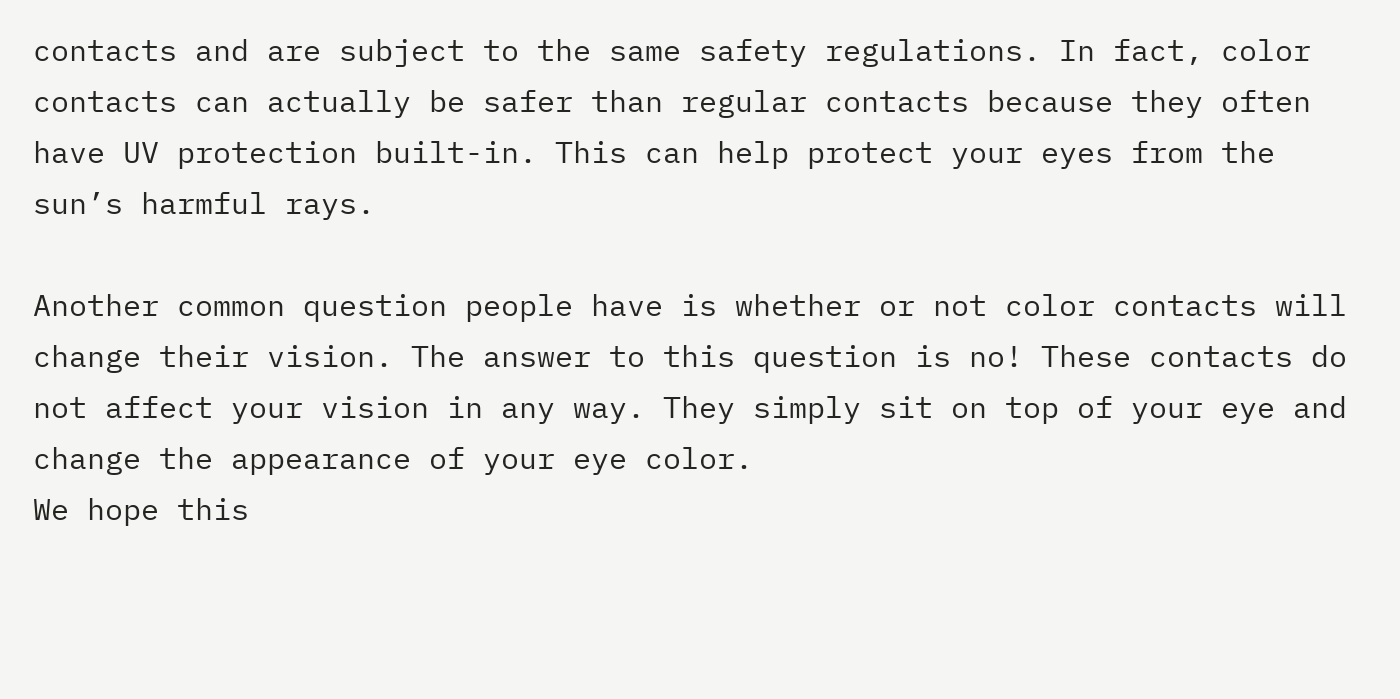contacts and are subject to the same safety regulations. In fact, color contacts can actually be safer than regular contacts because they often have UV protection built-in. This can help protect your eyes from the sun’s harmful rays.

Another common question people have is whether or not color contacts will change their vision. The answer to this question is no! These contacts do not affect your vision in any way. They simply sit on top of your eye and change the appearance of your eye color.
We hope this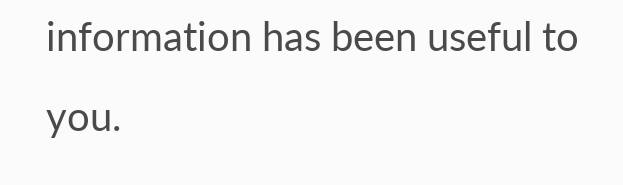information has been useful to you.